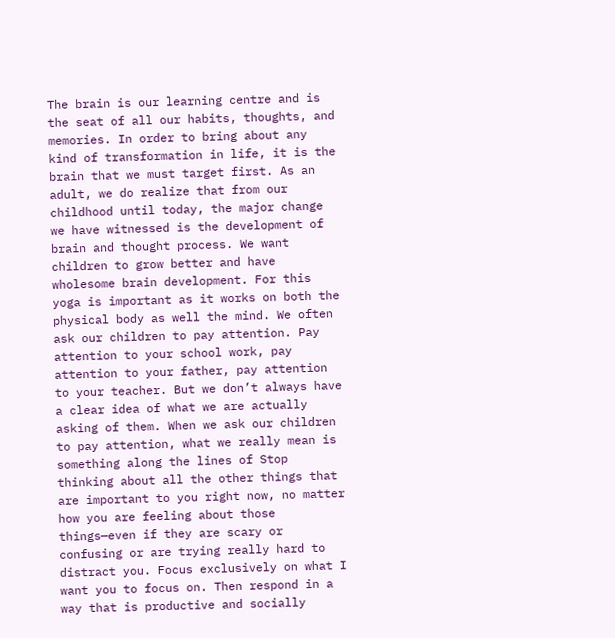The brain is our learning centre and is the seat of all our habits, thoughts, and memories. In order to bring about any kind of transformation in life, it is the brain that we must target first. As an adult, we do realize that from our childhood until today, the major change we have witnessed is the development of brain and thought process. We want children to grow better and have wholesome brain development. For this yoga is important as it works on both the physical body as well the mind. We often ask our children to pay attention. Pay attention to your school work, pay attention to your father, pay attention to your teacher. But we don’t always have a clear idea of what we are actually asking of them. When we ask our children to pay attention, what we really mean is something along the lines of Stop thinking about all the other things that are important to you right now, no matter how you are feeling about those things—even if they are scary or confusing or are trying really hard to distract you. Focus exclusively on what I want you to focus on. Then respond in a way that is productive and socially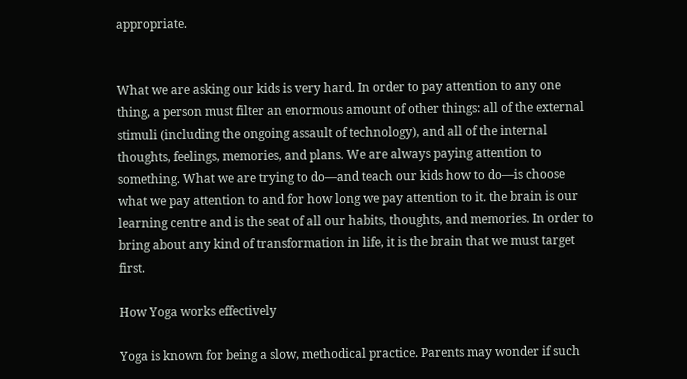appropriate.


What we are asking our kids is very hard. In order to pay attention to any one thing, a person must filter an enormous amount of other things: all of the external stimuli (including the ongoing assault of technology), and all of the internal thoughts, feelings, memories, and plans. We are always paying attention to something. What we are trying to do—and teach our kids how to do—is choose what we pay attention to and for how long we pay attention to it. the brain is our learning centre and is the seat of all our habits, thoughts, and memories. In order to bring about any kind of transformation in life, it is the brain that we must target first.

How Yoga works effectively

Yoga is known for being a slow, methodical practice. Parents may wonder if such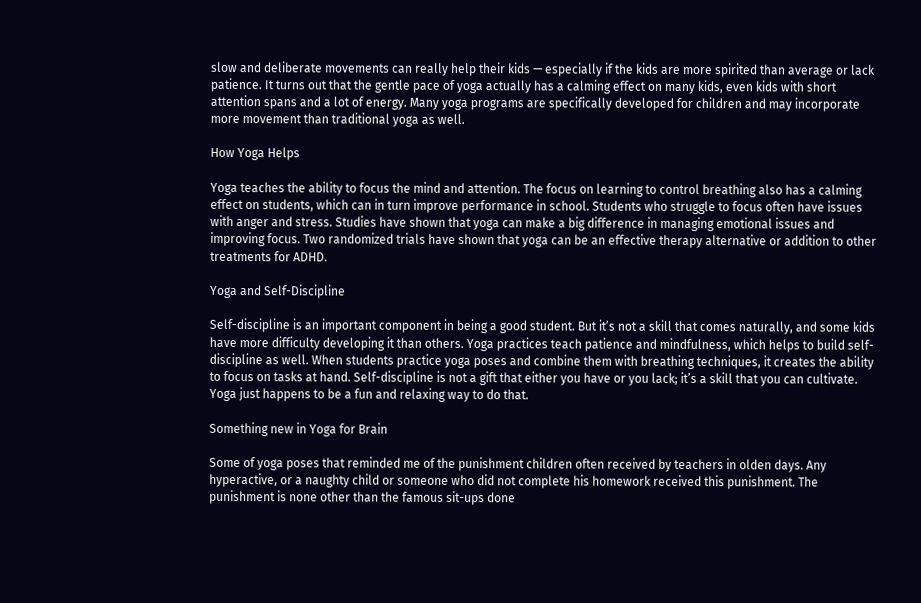slow and deliberate movements can really help their kids — especially if the kids are more spirited than average or lack patience. It turns out that the gentle pace of yoga actually has a calming effect on many kids, even kids with short attention spans and a lot of energy. Many yoga programs are specifically developed for children and may incorporate more movement than traditional yoga as well.

How Yoga Helps

Yoga teaches the ability to focus the mind and attention. The focus on learning to control breathing also has a calming effect on students, which can in turn improve performance in school. Students who struggle to focus often have issues with anger and stress. Studies have shown that yoga can make a big difference in managing emotional issues and improving focus. Two randomized trials have shown that yoga can be an effective therapy alternative or addition to other treatments for ADHD.

Yoga and Self-Discipline

Self-discipline is an important component in being a good student. But it’s not a skill that comes naturally, and some kids have more difficulty developing it than others. Yoga practices teach patience and mindfulness, which helps to build self-discipline as well. When students practice yoga poses and combine them with breathing techniques, it creates the ability to focus on tasks at hand. Self-discipline is not a gift that either you have or you lack; it’s a skill that you can cultivate. Yoga just happens to be a fun and relaxing way to do that.

Something new in Yoga for Brain

Some of yoga poses that reminded me of the punishment children often received by teachers in olden days. Any hyperactive, or a naughty child or someone who did not complete his homework received this punishment. The punishment is none other than the famous sit-ups done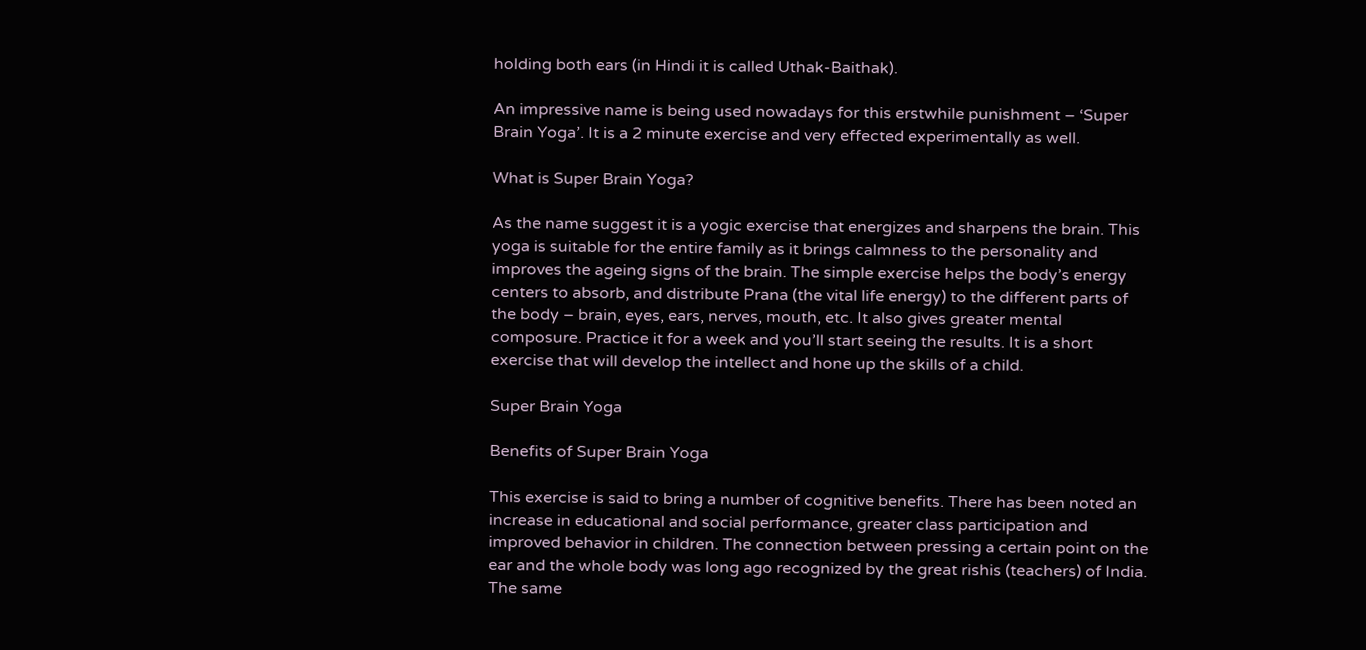holding both ears (in Hindi it is called Uthak-Baithak).

An impressive name is being used nowadays for this erstwhile punishment – ‘Super Brain Yoga’. It is a 2 minute exercise and very effected experimentally as well.

What is Super Brain Yoga?

As the name suggest it is a yogic exercise that energizes and sharpens the brain. This yoga is suitable for the entire family as it brings calmness to the personality and improves the ageing signs of the brain. The simple exercise helps the body’s energy centers to absorb, and distribute Prana (the vital life energy) to the different parts of the body – brain, eyes, ears, nerves, mouth, etc. It also gives greater mental composure. Practice it for a week and you’ll start seeing the results. It is a short exercise that will develop the intellect and hone up the skills of a child.

Super Brain Yoga

Benefits of Super Brain Yoga

This exercise is said to bring a number of cognitive benefits. There has been noted an increase in educational and social performance, greater class participation and improved behavior in children. The connection between pressing a certain point on the ear and the whole body was long ago recognized by the great rishis (teachers) of India. The same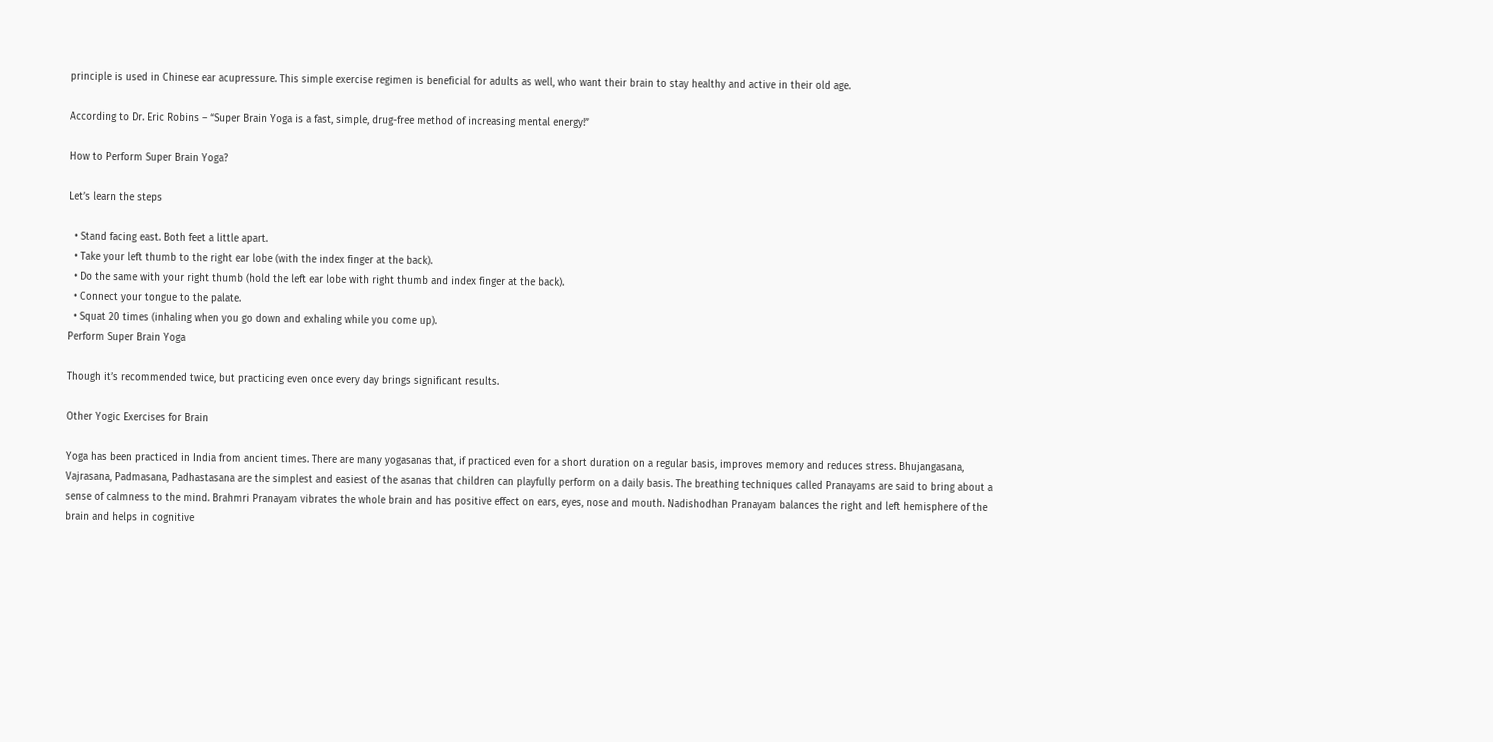principle is used in Chinese ear acupressure. This simple exercise regimen is beneficial for adults as well, who want their brain to stay healthy and active in their old age.

According to Dr. Eric Robins – “Super Brain Yoga is a fast, simple, drug-free method of increasing mental energy!”

How to Perform Super Brain Yoga?

Let’s learn the steps

  • Stand facing east. Both feet a little apart.
  • Take your left thumb to the right ear lobe (with the index finger at the back).
  • Do the same with your right thumb (hold the left ear lobe with right thumb and index finger at the back).
  • Connect your tongue to the palate.
  • Squat 20 times (inhaling when you go down and exhaling while you come up).
Perform Super Brain Yoga

Though it’s recommended twice, but practicing even once every day brings significant results.

Other Yogic Exercises for Brain

Yoga has been practiced in India from ancient times. There are many yogasanas that, if practiced even for a short duration on a regular basis, improves memory and reduces stress. Bhujangasana, Vajrasana, Padmasana, Padhastasana are the simplest and easiest of the asanas that children can playfully perform on a daily basis. The breathing techniques called Pranayams are said to bring about a sense of calmness to the mind. Brahmri Pranayam vibrates the whole brain and has positive effect on ears, eyes, nose and mouth. Nadishodhan Pranayam balances the right and left hemisphere of the brain and helps in cognitive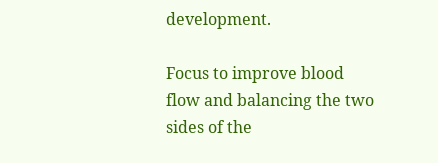development.

Focus to improve blood flow and balancing the two sides of the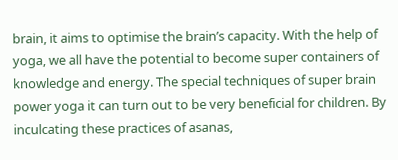brain, it aims to optimise the brain’s capacity. With the help of yoga, we all have the potential to become super containers of knowledge and energy. The special techniques of super brain power yoga it can turn out to be very beneficial for children. By inculcating these practices of asanas,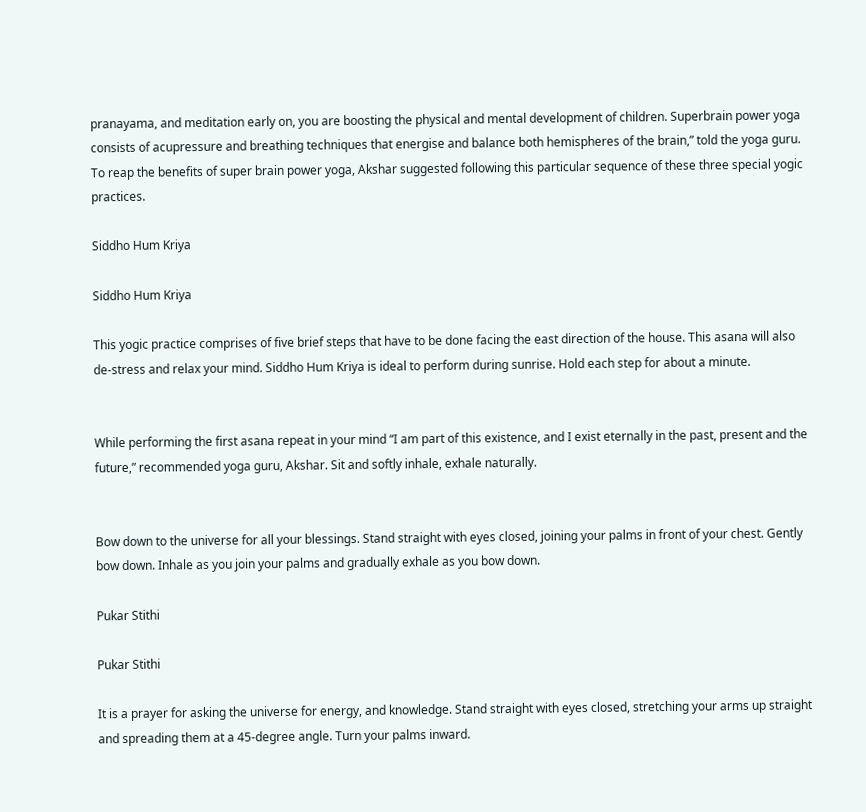pranayama, and meditation early on, you are boosting the physical and mental development of children. Superbrain power yoga consists of acupressure and breathing techniques that energise and balance both hemispheres of the brain,” told the yoga guru. To reap the benefits of super brain power yoga, Akshar suggested following this particular sequence of these three special yogic practices.

Siddho Hum Kriya

Siddho Hum Kriya

This yogic practice comprises of five brief steps that have to be done facing the east direction of the house. This asana will also de-stress and relax your mind. Siddho Hum Kriya is ideal to perform during sunrise. Hold each step for about a minute.


While performing the first asana repeat in your mind “I am part of this existence, and I exist eternally in the past, present and the future,” recommended yoga guru, Akshar. Sit and softly inhale, exhale naturally.


Bow down to the universe for all your blessings. Stand straight with eyes closed, joining your palms in front of your chest. Gently bow down. Inhale as you join your palms and gradually exhale as you bow down.

Pukar Stithi

Pukar Stithi

It is a prayer for asking the universe for energy, and knowledge. Stand straight with eyes closed, stretching your arms up straight and spreading them at a 45-degree angle. Turn your palms inward.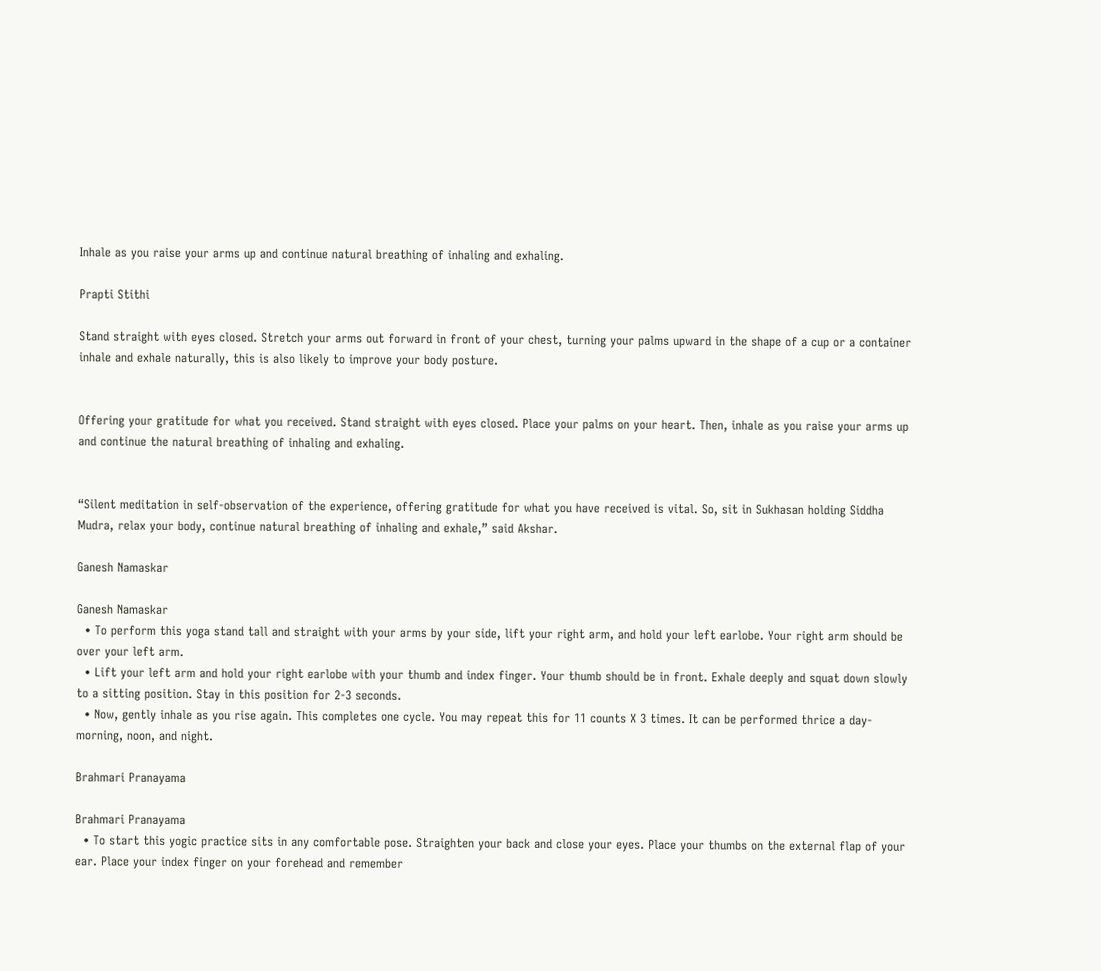Inhale as you raise your arms up and continue natural breathing of inhaling and exhaling.

Prapti Stithi

Stand straight with eyes closed. Stretch your arms out forward in front of your chest, turning your palms upward in the shape of a cup or a container inhale and exhale naturally, this is also likely to improve your body posture.


Offering your gratitude for what you received. Stand straight with eyes closed. Place your palms on your heart. Then, inhale as you raise your arms up and continue the natural breathing of inhaling and exhaling.


“Silent meditation in self-observation of the experience, offering gratitude for what you have received is vital. So, sit in Sukhasan holding Siddha Mudra, relax your body, continue natural breathing of inhaling and exhale,” said Akshar.

Ganesh Namaskar

Ganesh Namaskar
  • To perform this yoga stand tall and straight with your arms by your side, lift your right arm, and hold your left earlobe. Your right arm should be over your left arm.
  • Lift your left arm and hold your right earlobe with your thumb and index finger. Your thumb should be in front. Exhale deeply and squat down slowly to a sitting position. Stay in this position for 2-3 seconds.
  • Now, gently inhale as you rise again. This completes one cycle. You may repeat this for 11 counts X 3 times. It can be performed thrice a day- morning, noon, and night.

Brahmari Pranayama

Brahmari Pranayama
  • To start this yogic practice sits in any comfortable pose. Straighten your back and close your eyes. Place your thumbs on the external flap of your ear. Place your index finger on your forehead and remember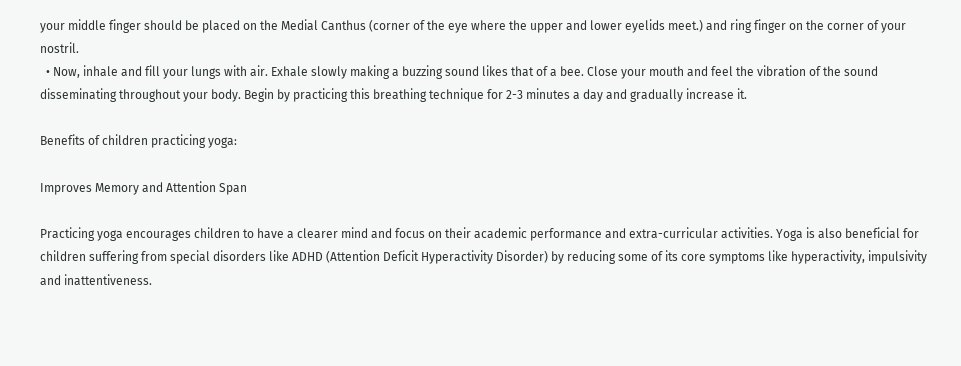your middle finger should be placed on the Medial Canthus (corner of the eye where the upper and lower eyelids meet.) and ring finger on the corner of your nostril.
  • Now, inhale and fill your lungs with air. Exhale slowly making a buzzing sound likes that of a bee. Close your mouth and feel the vibration of the sound disseminating throughout your body. Begin by practicing this breathing technique for 2-3 minutes a day and gradually increase it.

Benefits of children practicing yoga:

Improves Memory and Attention Span

Practicing yoga encourages children to have a clearer mind and focus on their academic performance and extra-curricular activities. Yoga is also beneficial for children suffering from special disorders like ADHD (Attention Deficit Hyperactivity Disorder) by reducing some of its core symptoms like hyperactivity, impulsivity and inattentiveness.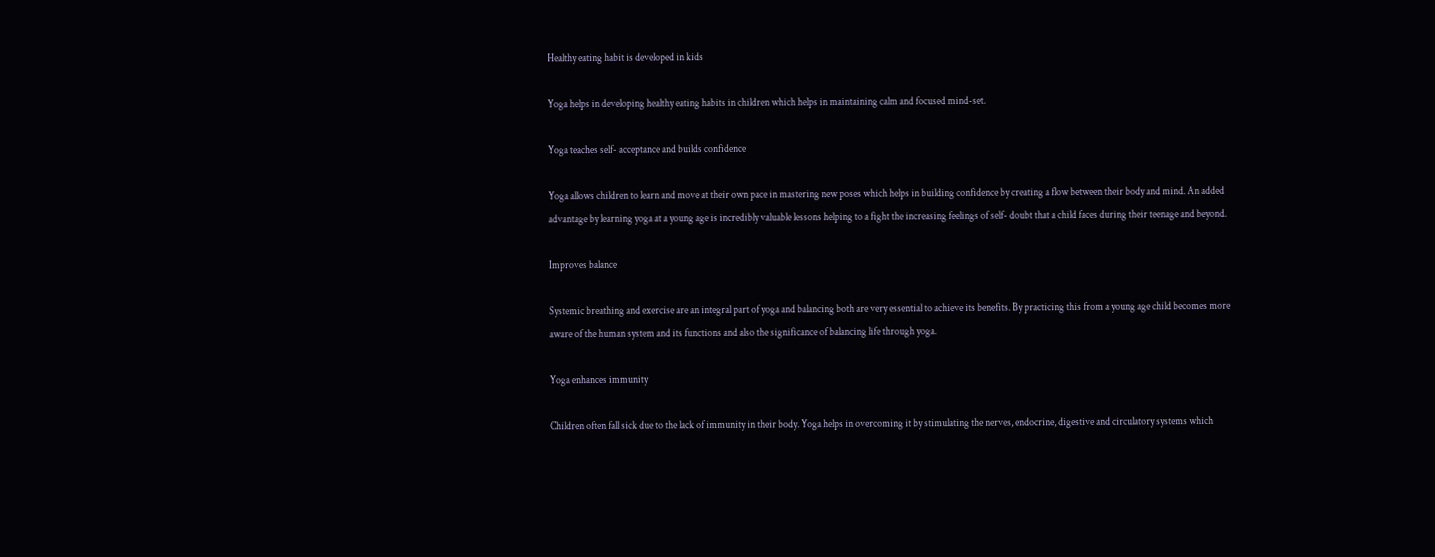Healthy eating habit is developed in kids

Yoga helps in developing healthy eating habits in children which helps in maintaining calm and focused mind-set.

Yoga teaches self- acceptance and builds confidence

Yoga allows children to learn and move at their own pace in mastering new poses which helps in building confidence by creating a flow between their body and mind. An added advantage by learning yoga at a young age is incredibly valuable lessons helping to a fight the increasing feelings of self- doubt that a child faces during their teenage and beyond.

Improves balance

Systemic breathing and exercise are an integral part of yoga and balancing both are very essential to achieve its benefits. By practicing this from a young age child becomes more aware of the human system and its functions and also the significance of balancing life through yoga.

Yoga enhances immunity

Children often fall sick due to the lack of immunity in their body. Yoga helps in overcoming it by stimulating the nerves, endocrine, digestive and circulatory systems which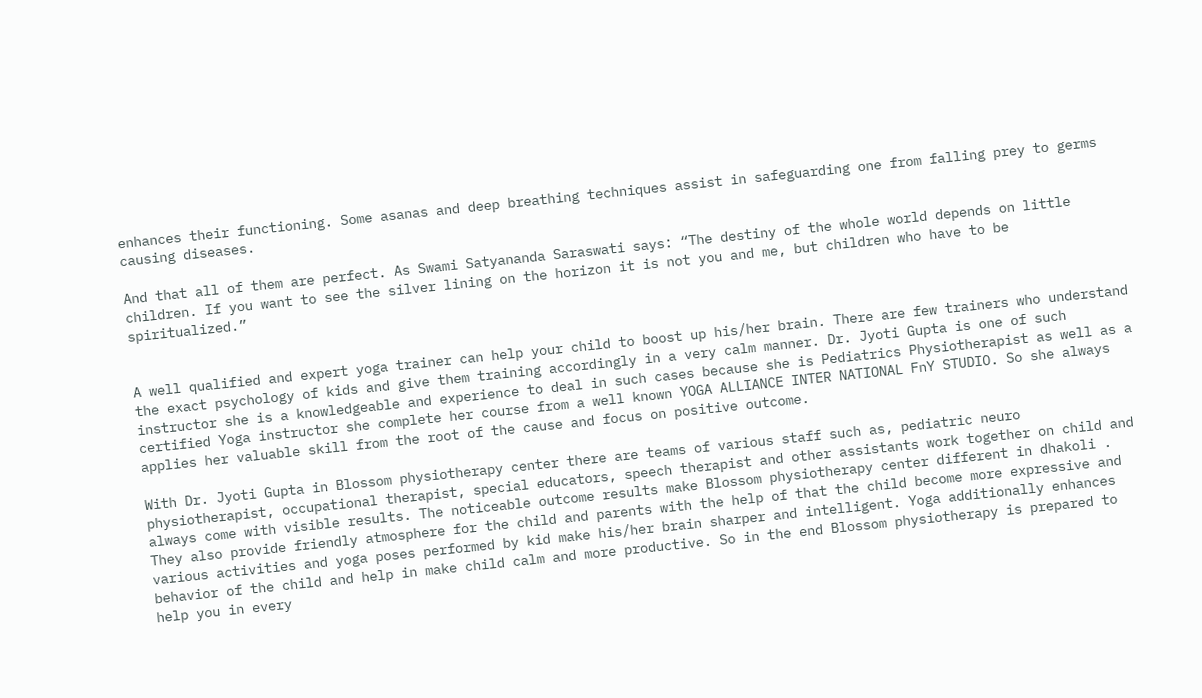enhances their functioning. Some asanas and deep breathing techniques assist in safeguarding one from falling prey to germs causing diseases.

And that all of them are perfect. As Swami Satyananda Saraswati says: “The destiny of the whole world depends on little children. If you want to see the silver lining on the horizon it is not you and me, but children who have to be spiritualized.”


A well qualified and expert yoga trainer can help your child to boost up his/her brain. There are few trainers who understand the exact psychology of kids and give them training accordingly in a very calm manner. Dr. Jyoti Gupta is one of such instructor she is a knowledgeable and experience to deal in such cases because she is Pediatrics Physiotherapist as well as a certified Yoga instructor she complete her course from a well known YOGA ALLIANCE INTER NATIONAL FnY STUDIO. So she always applies her valuable skill from the root of the cause and focus on positive outcome.

With Dr. Jyoti Gupta in Blossom physiotherapy center there are teams of various staff such as, pediatric neuro physiotherapist, occupational therapist, special educators, speech therapist and other assistants work together on child and always come with visible results. The noticeable outcome results make Blossom physiotherapy center different in dhakoli . They also provide friendly atmosphere for the child and parents with the help of that the child become more expressive and various activities and yoga poses performed by kid make his/her brain sharper and intelligent. Yoga additionally enhances behavior of the child and help in make child calm and more productive. So in the end Blossom physiotherapy is prepared to help you in every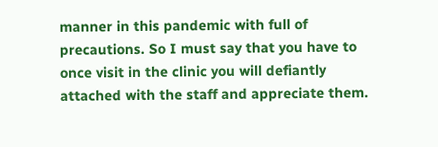manner in this pandemic with full of precautions. So I must say that you have to once visit in the clinic you will defiantly attached with the staff and appreciate them.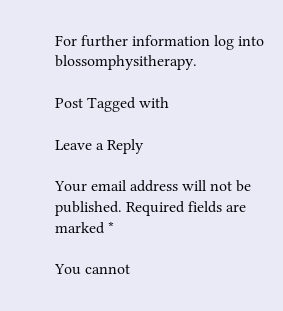For further information log into blossomphysitherapy.

Post Tagged with

Leave a Reply

Your email address will not be published. Required fields are marked *

You cannot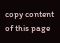copy content of this page